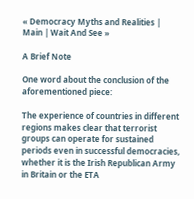« Democracy Myths and Realities | Main | Wait And See »

A Brief Note

One word about the conclusion of the aforementioned piece:

The experience of countries in different regions makes clear that terrorist groups can operate for sustained periods even in successful democracies, whether it is the Irish Republican Army in Britain or the ETA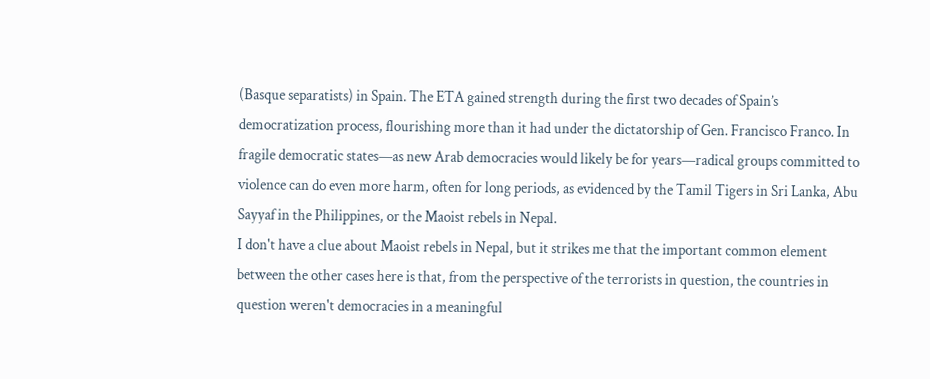(Basque separatists) in Spain. The ETA gained strength during the first two decades of Spain’s democratization process, flourishing more than it had under the dictatorship of Gen. Francisco Franco. In fragile democratic states—as new Arab democracies would likely be for years—radical groups committed to violence can do even more harm, often for long periods, as evidenced by the Tamil Tigers in Sri Lanka, Abu Sayyaf in the Philippines, or the Maoist rebels in Nepal.
I don't have a clue about Maoist rebels in Nepal, but it strikes me that the important common element between the other cases here is that, from the perspective of the terrorists in question, the countries in question weren't democracies in a meaningful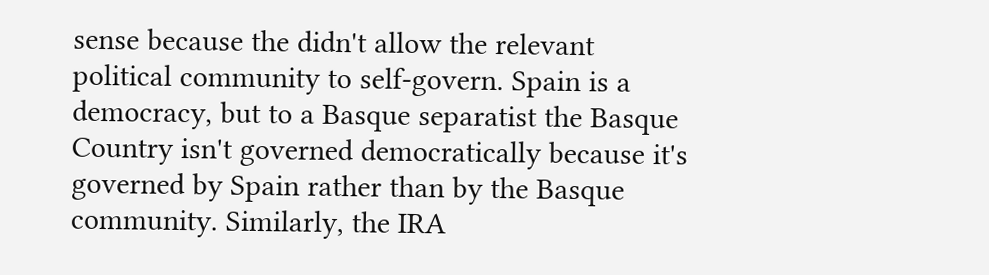sense because the didn't allow the relevant political community to self-govern. Spain is a democracy, but to a Basque separatist the Basque Country isn't governed democratically because it's governed by Spain rather than by the Basque community. Similarly, the IRA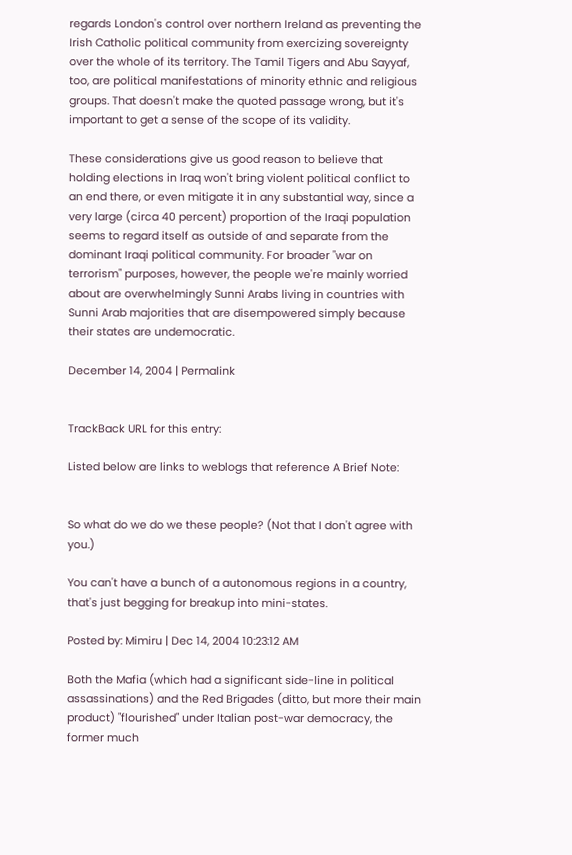regards London's control over northern Ireland as preventing the Irish Catholic political community from exercizing sovereignty over the whole of its territory. The Tamil Tigers and Abu Sayyaf, too, are political manifestations of minority ethnic and religious groups. That doesn't make the quoted passage wrong, but it's important to get a sense of the scope of its validity.

These considerations give us good reason to believe that holding elections in Iraq won't bring violent political conflict to an end there, or even mitigate it in any substantial way, since a very large (circa 40 percent) proportion of the Iraqi population seems to regard itself as outside of and separate from the dominant Iraqi political community. For broader "war on terrorism" purposes, however, the people we're mainly worried about are overwhelmingly Sunni Arabs living in countries with Sunni Arab majorities that are disempowered simply because their states are undemocratic.

December 14, 2004 | Permalink


TrackBack URL for this entry:

Listed below are links to weblogs that reference A Brief Note:


So what do we do we these people? (Not that I don't agree with you.)

You can't have a bunch of a autonomous regions in a country, that's just begging for breakup into mini-states.

Posted by: Mimiru | Dec 14, 2004 10:23:12 AM

Both the Mafia (which had a significant side-line in political assassinations) and the Red Brigades (ditto, but more their main product) "flourished" under Italian post-war democracy, the former much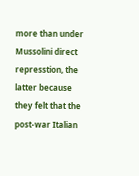more than under Mussolini direct represstion, the latter because they felt that the post-war Italian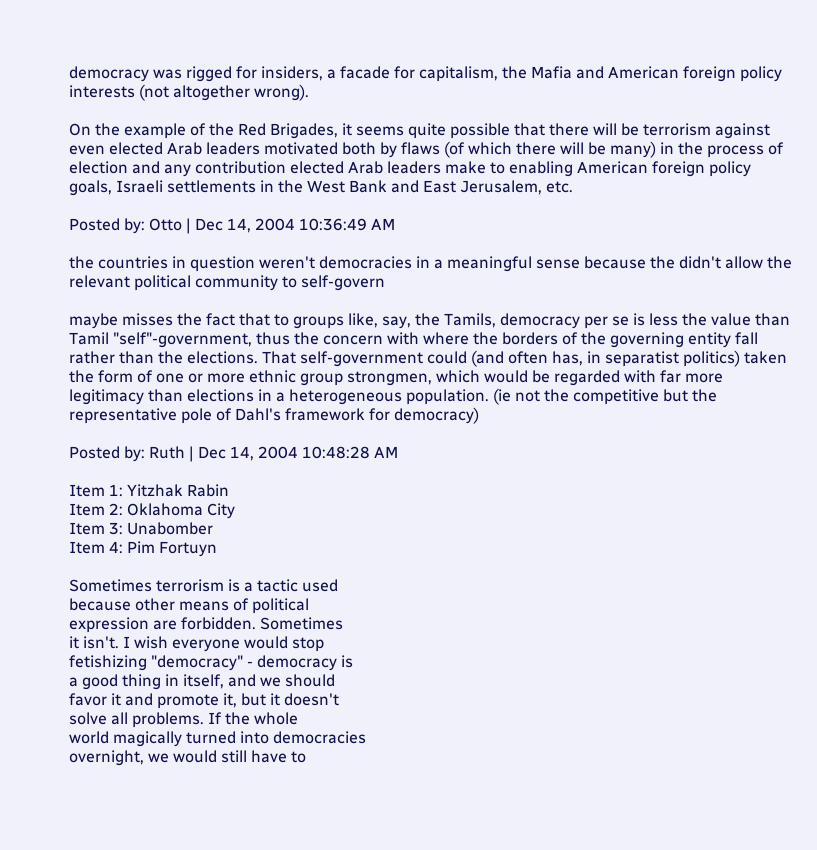democracy was rigged for insiders, a facade for capitalism, the Mafia and American foreign policy interests (not altogether wrong).

On the example of the Red Brigades, it seems quite possible that there will be terrorism against even elected Arab leaders motivated both by flaws (of which there will be many) in the process of election and any contribution elected Arab leaders make to enabling American foreign policy goals, Israeli settlements in the West Bank and East Jerusalem, etc.

Posted by: Otto | Dec 14, 2004 10:36:49 AM

the countries in question weren't democracies in a meaningful sense because the didn't allow the relevant political community to self-govern

maybe misses the fact that to groups like, say, the Tamils, democracy per se is less the value than Tamil "self"-government, thus the concern with where the borders of the governing entity fall rather than the elections. That self-government could (and often has, in separatist politics) taken the form of one or more ethnic group strongmen, which would be regarded with far more legitimacy than elections in a heterogeneous population. (ie not the competitive but the representative pole of Dahl's framework for democracy)

Posted by: Ruth | Dec 14, 2004 10:48:28 AM

Item 1: Yitzhak Rabin
Item 2: Oklahoma City
Item 3: Unabomber
Item 4: Pim Fortuyn

Sometimes terrorism is a tactic used
because other means of political
expression are forbidden. Sometimes
it isn't. I wish everyone would stop
fetishizing "democracy" - democracy is
a good thing in itself, and we should
favor it and promote it, but it doesn't
solve all problems. If the whole
world magically turned into democracies
overnight, we would still have to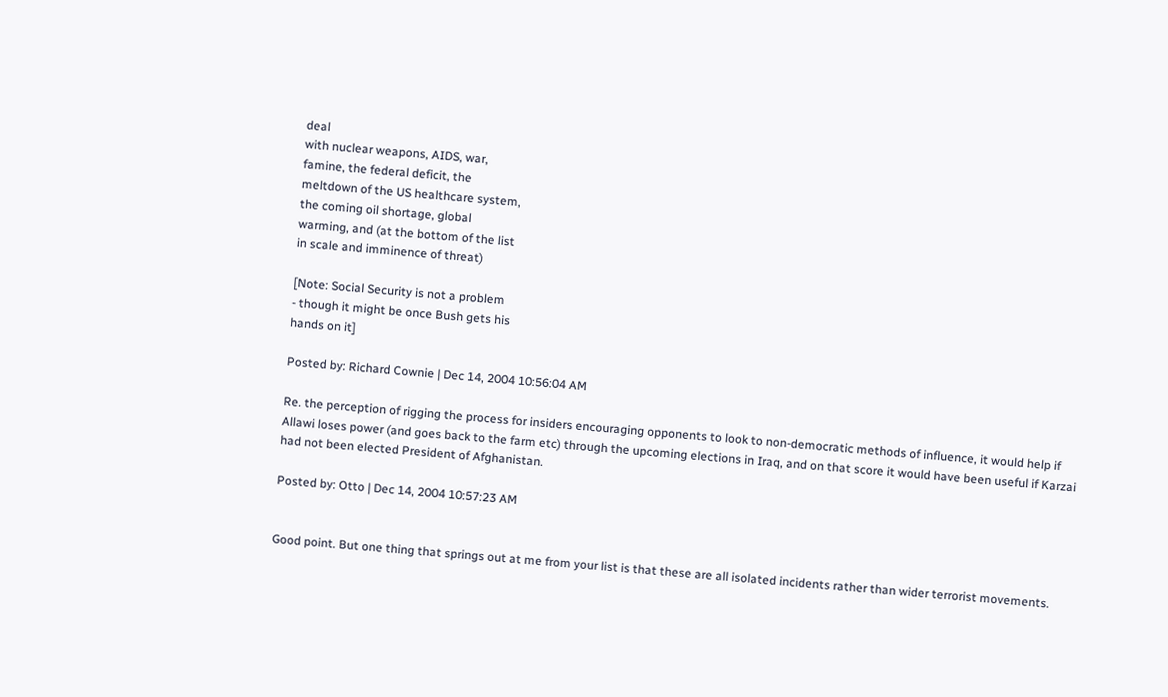deal
with nuclear weapons, AIDS, war,
famine, the federal deficit, the
meltdown of the US healthcare system,
the coming oil shortage, global
warming, and (at the bottom of the list
in scale and imminence of threat)

[Note: Social Security is not a problem
- though it might be once Bush gets his
hands on it]

Posted by: Richard Cownie | Dec 14, 2004 10:56:04 AM

Re. the perception of rigging the process for insiders encouraging opponents to look to non-democratic methods of influence, it would help if Allawi loses power (and goes back to the farm etc) through the upcoming elections in Iraq, and on that score it would have been useful if Karzai had not been elected President of Afghanistan.

Posted by: Otto | Dec 14, 2004 10:57:23 AM


Good point. But one thing that springs out at me from your list is that these are all isolated incidents rather than wider terrorist movements.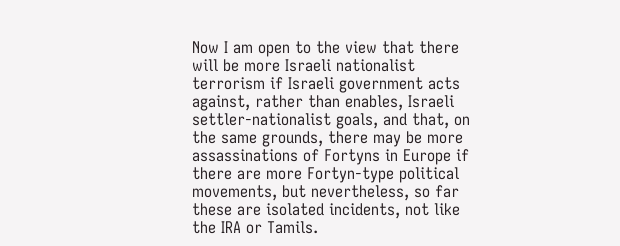Now I am open to the view that there will be more Israeli nationalist terrorism if Israeli government acts against, rather than enables, Israeli settler-nationalist goals, and that, on the same grounds, there may be more assassinations of Fortyns in Europe if there are more Fortyn-type political movements, but nevertheless, so far these are isolated incidents, not like the IRA or Tamils.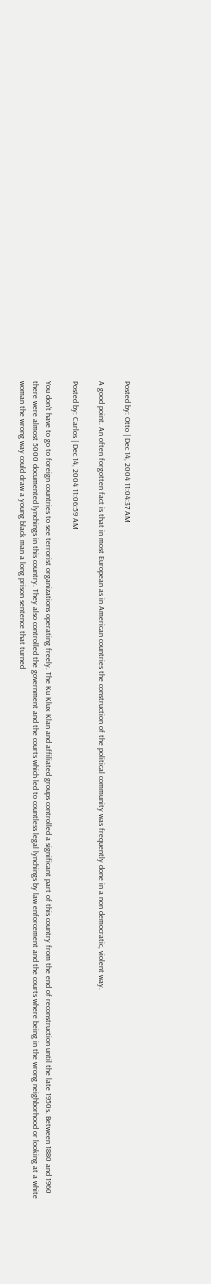Posted by: Otto | Dec 14, 2004 11:04:37 AM

A good point. An often forgotten fact is that in most European as in American countries the construction of the political community was frequently done in a non democratic, violent way.

Posted by: Carlos | Dec 14, 2004 11:06:59 AM

You don't have to go to foreign countries to see terrorist organizations operating freely. The Ku Klux Klan and affiliated groups controlled a significant part of this country from the end of reconstruction until the late 1950s. Between 1880 and 1960 there were almost 5000 documented lynchings in this country. They also controlled the government and the courts which led to countless legal lynchings by law enforcement and the courts where being in the wrong neighborhood or looking at a white woman the wrong way could draw a young black man a long prison sentence that turned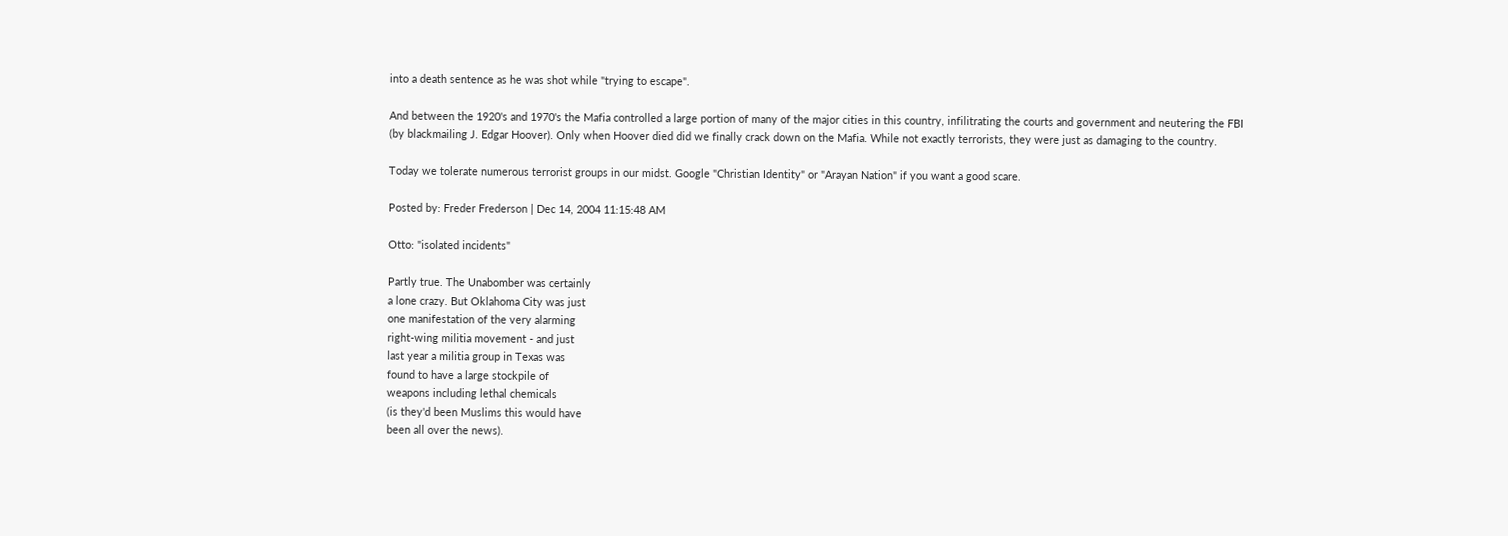into a death sentence as he was shot while "trying to escape".

And between the 1920's and 1970's the Mafia controlled a large portion of many of the major cities in this country, infilitrating the courts and government and neutering the FBI (by blackmailing J. Edgar Hoover). Only when Hoover died did we finally crack down on the Mafia. While not exactly terrorists, they were just as damaging to the country.

Today we tolerate numerous terrorist groups in our midst. Google "Christian Identity" or "Arayan Nation" if you want a good scare.

Posted by: Freder Frederson | Dec 14, 2004 11:15:48 AM

Otto: "isolated incidents"

Partly true. The Unabomber was certainly
a lone crazy. But Oklahoma City was just
one manifestation of the very alarming
right-wing militia movement - and just
last year a militia group in Texas was
found to have a large stockpile of
weapons including lethal chemicals
(is they'd been Muslims this would have
been all over the news).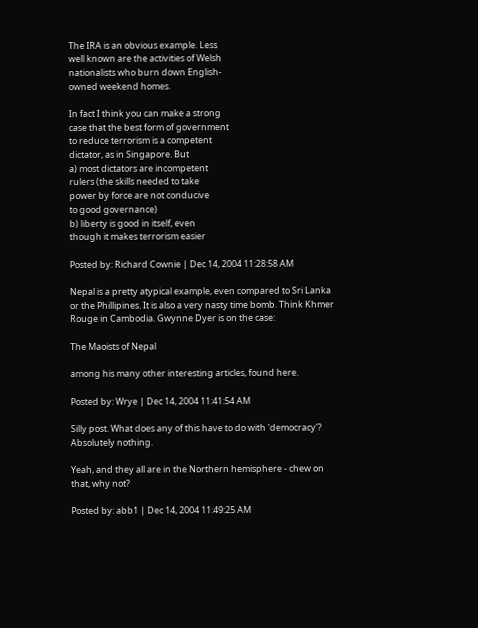The IRA is an obvious example. Less
well known are the activities of Welsh
nationalists who burn down English-
owned weekend homes.

In fact I think you can make a strong
case that the best form of government
to reduce terrorism is a competent
dictator, as in Singapore. But
a) most dictators are incompetent
rulers (the skills needed to take
power by force are not conducive
to good governance)
b) liberty is good in itself, even
though it makes terrorism easier

Posted by: Richard Cownie | Dec 14, 2004 11:28:58 AM

Nepal is a pretty atypical example, even compared to Sri Lanka or the Phillipines. It is also a very nasty time bomb. Think Khmer Rouge in Cambodia. Gwynne Dyer is on the case:

The Maoists of Nepal

among his many other interesting articles, found here.

Posted by: Wrye | Dec 14, 2004 11:41:54 AM

Silly post. What does any of this have to do with 'democracy'? Absolutely nothing.

Yeah, and they all are in the Northern hemisphere - chew on that, why not?

Posted by: abb1 | Dec 14, 2004 11:49:25 AM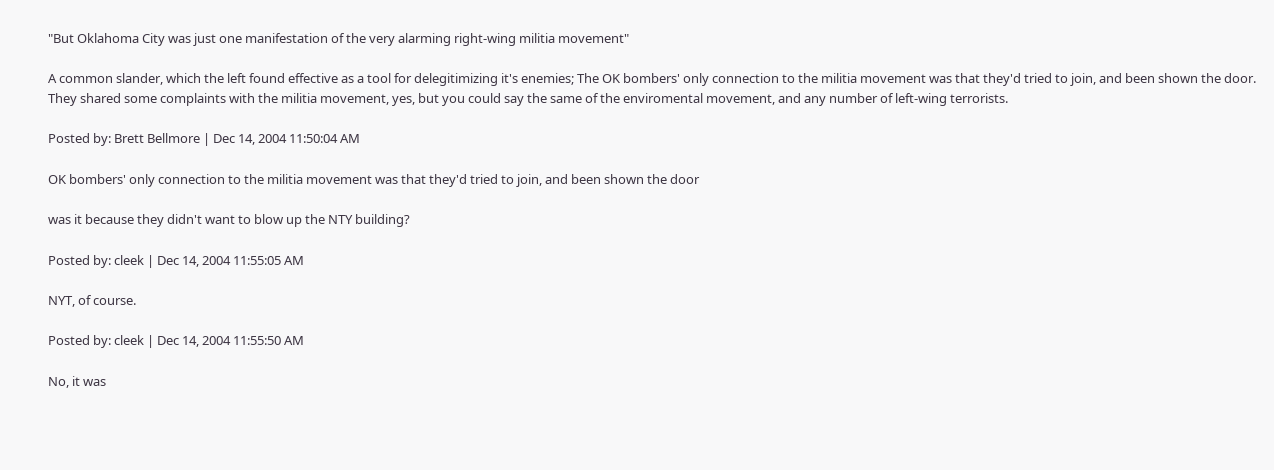"But Oklahoma City was just one manifestation of the very alarming right-wing militia movement"

A common slander, which the left found effective as a tool for delegitimizing it's enemies; The OK bombers' only connection to the militia movement was that they'd tried to join, and been shown the door. They shared some complaints with the militia movement, yes, but you could say the same of the enviromental movement, and any number of left-wing terrorists.

Posted by: Brett Bellmore | Dec 14, 2004 11:50:04 AM

OK bombers' only connection to the militia movement was that they'd tried to join, and been shown the door

was it because they didn't want to blow up the NTY building?

Posted by: cleek | Dec 14, 2004 11:55:05 AM

NYT, of course.

Posted by: cleek | Dec 14, 2004 11:55:50 AM

No, it was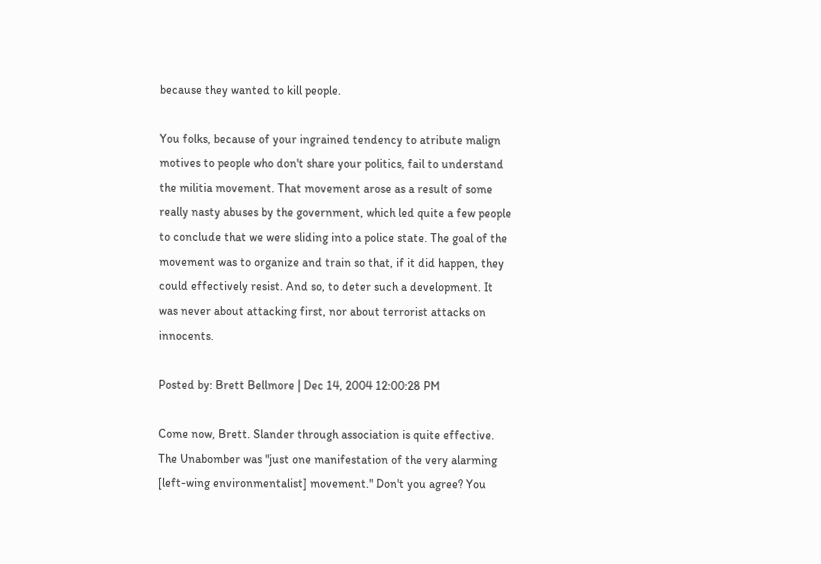because they wanted to kill people.

You folks, because of your ingrained tendency to atribute malign motives to people who don't share your politics, fail to understand the militia movement. That movement arose as a result of some really nasty abuses by the government, which led quite a few people to conclude that we were sliding into a police state. The goal of the movement was to organize and train so that, if it did happen, they could effectively resist. And so, to deter such a development. It was never about attacking first, nor about terrorist attacks on innocents.

Posted by: Brett Bellmore | Dec 14, 2004 12:00:28 PM

Come now, Brett. Slander through association is quite effective. The Unabomber was "just one manifestation of the very alarming [left-wing environmentalist] movement." Don't you agree? You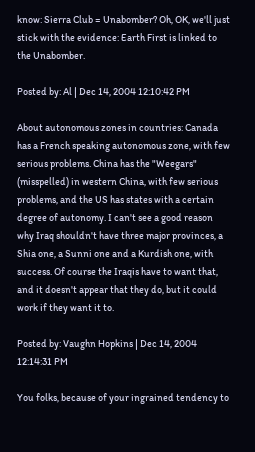know: Sierra Club = Unabomber? Oh, OK, we'll just stick with the evidence: Earth First is linked to the Unabomber.

Posted by: Al | Dec 14, 2004 12:10:42 PM

About autonomous zones in countries: Canada has a French speaking autonomous zone, with few serious problems. China has the "Weegars" (misspelled) in western China, with few serious problems, and the US has states with a certain degree of autonomy. I can't see a good reason why Iraq shouldn't have three major provinces, a Shia one, a Sunni one and a Kurdish one, with success. Of course the Iraqis have to want that, and it doesn't appear that they do, but it could work if they want it to.

Posted by: Vaughn Hopkins | Dec 14, 2004 12:14:31 PM

You folks, because of your ingrained tendency to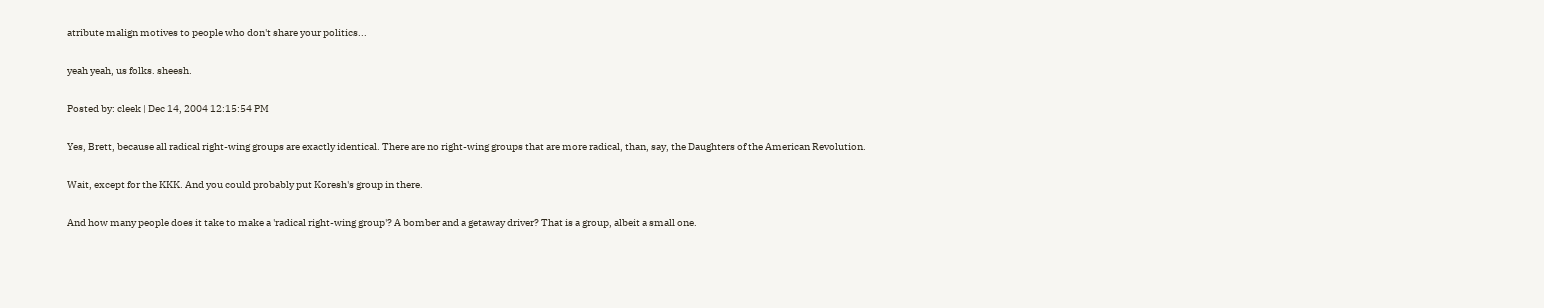atribute malign motives to people who don't share your politics...

yeah yeah, us folks. sheesh.

Posted by: cleek | Dec 14, 2004 12:15:54 PM

Yes, Brett, because all radical right-wing groups are exactly identical. There are no right-wing groups that are more radical, than, say, the Daughters of the American Revolution.

Wait, except for the KKK. And you could probably put Koresh's group in there.

And how many people does it take to make a 'radical right-wing group'? A bomber and a getaway driver? That is a group, albeit a small one.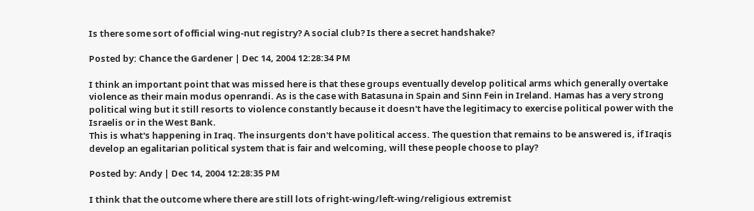Is there some sort of official wing-nut registry? A social club? Is there a secret handshake?

Posted by: Chance the Gardener | Dec 14, 2004 12:28:34 PM

I think an important point that was missed here is that these groups eventually develop political arms which generally overtake violence as their main modus openrandi. As is the case with Batasuna in Spain and Sinn Fein in Ireland. Hamas has a very strong political wing but it still resorts to violence constantly because it doesn't have the legitimacy to exercise political power with the Israelis or in the West Bank.
This is what's happening in Iraq. The insurgents don't have political access. The question that remains to be answered is, if Iraqis develop an egalitarian political system that is fair and welcoming, will these people choose to play?

Posted by: Andy | Dec 14, 2004 12:28:35 PM

I think that the outcome where there are still lots of right-wing/left-wing/religious extremist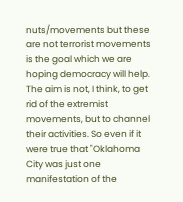nuts/movements but these are not terrorist movements is the goal which we are hoping democracy will help. The aim is not, I think, to get rid of the extremist movements, but to channel their activities. So even if it were true that "Oklahoma City was just one manifestation of the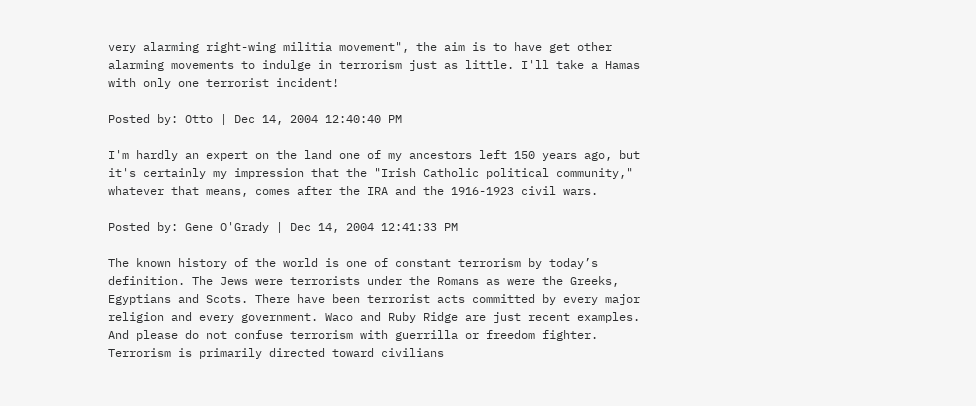very alarming right-wing militia movement", the aim is to have get other alarming movements to indulge in terrorism just as little. I'll take a Hamas with only one terrorist incident!

Posted by: Otto | Dec 14, 2004 12:40:40 PM

I'm hardly an expert on the land one of my ancestors left 150 years ago, but it's certainly my impression that the "Irish Catholic political community," whatever that means, comes after the IRA and the 1916-1923 civil wars.

Posted by: Gene O'Grady | Dec 14, 2004 12:41:33 PM

The known history of the world is one of constant terrorism by today’s definition. The Jews were terrorists under the Romans as were the Greeks, Egyptians and Scots. There have been terrorist acts committed by every major religion and every government. Waco and Ruby Ridge are just recent examples. And please do not confuse terrorism with guerrilla or freedom fighter. Terrorism is primarily directed toward civilians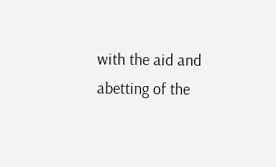with the aid and abetting of the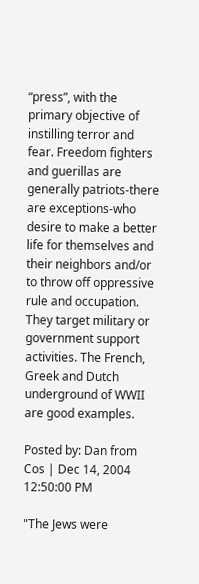“press”, with the primary objective of instilling terror and fear. Freedom fighters and guerillas are generally patriots-there are exceptions-who desire to make a better life for themselves and their neighbors and/or to throw off oppressive rule and occupation. They target military or government support activities. The French, Greek and Dutch underground of WWII are good examples.

Posted by: Dan from Cos | Dec 14, 2004 12:50:00 PM

"The Jews were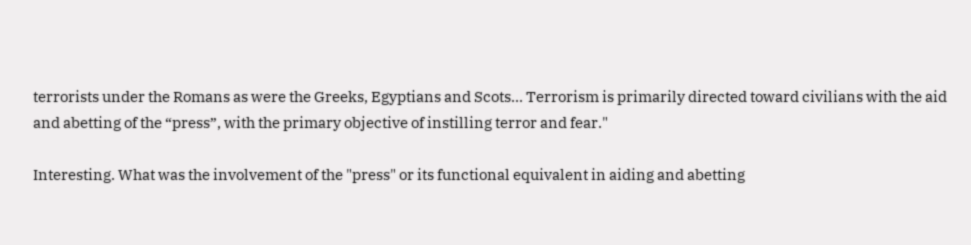terrorists under the Romans as were the Greeks, Egyptians and Scots... Terrorism is primarily directed toward civilians with the aid and abetting of the “press”, with the primary objective of instilling terror and fear."

Interesting. What was the involvement of the "press" or its functional equivalent in aiding and abetting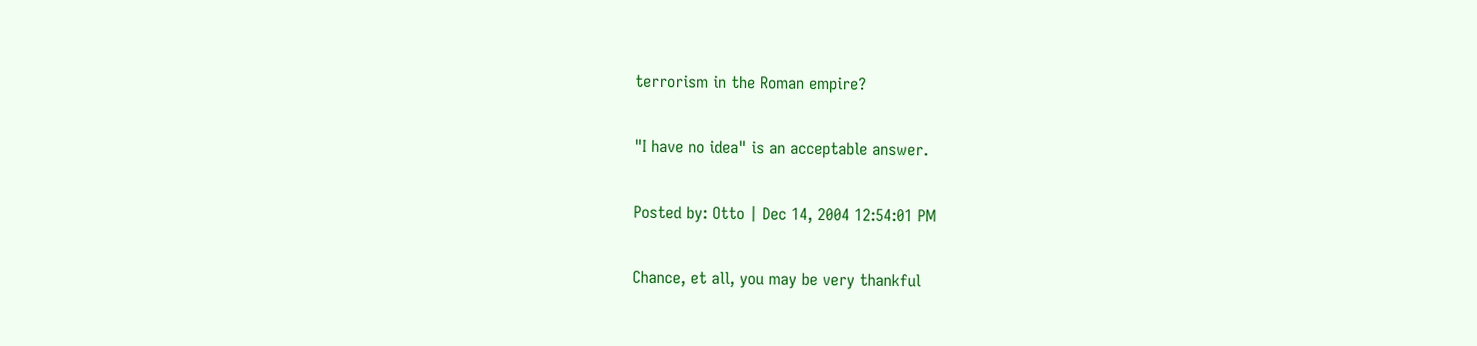terrorism in the Roman empire?

"I have no idea" is an acceptable answer.

Posted by: Otto | Dec 14, 2004 12:54:01 PM

Chance, et all, you may be very thankful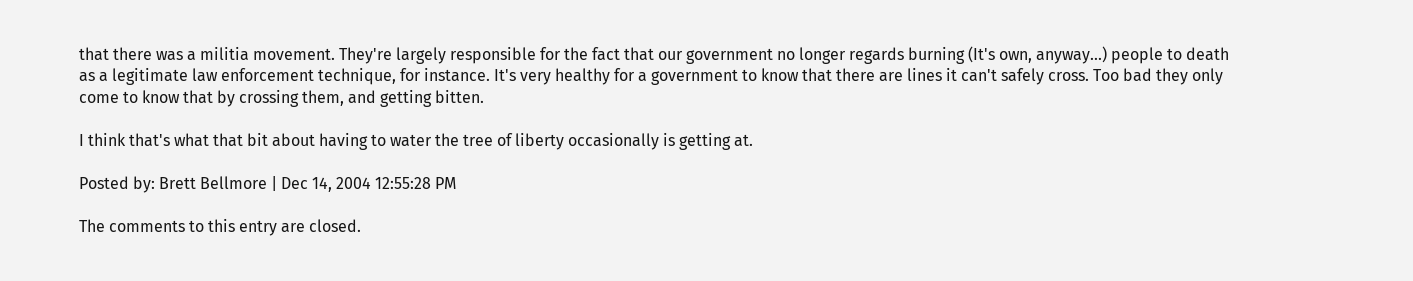that there was a militia movement. They're largely responsible for the fact that our government no longer regards burning (It's own, anyway...) people to death as a legitimate law enforcement technique, for instance. It's very healthy for a government to know that there are lines it can't safely cross. Too bad they only come to know that by crossing them, and getting bitten.

I think that's what that bit about having to water the tree of liberty occasionally is getting at.

Posted by: Brett Bellmore | Dec 14, 2004 12:55:28 PM

The comments to this entry are closed.